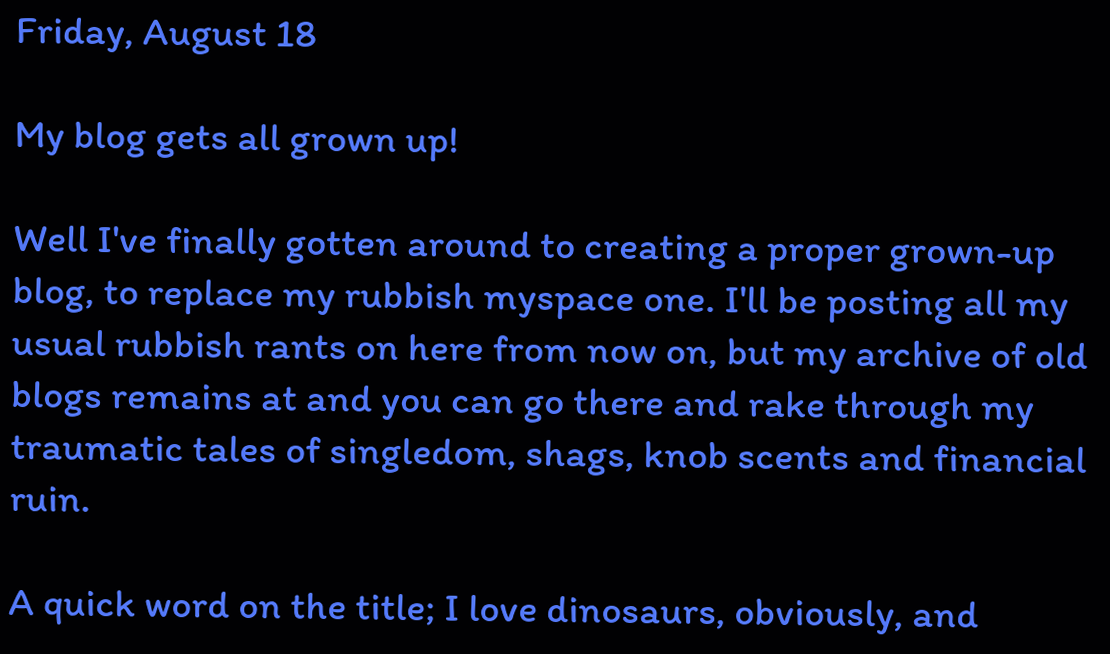Friday, August 18

My blog gets all grown up!

Well I've finally gotten around to creating a proper grown-up blog, to replace my rubbish myspace one. I'll be posting all my usual rubbish rants on here from now on, but my archive of old blogs remains at and you can go there and rake through my traumatic tales of singledom, shags, knob scents and financial ruin.

A quick word on the title; I love dinosaurs, obviously, and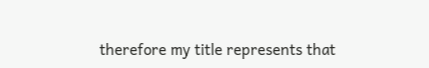therefore my title represents that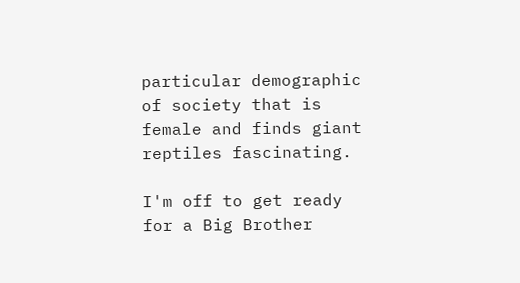particular demographic of society that is female and finds giant reptiles fascinating.

I'm off to get ready for a Big Brother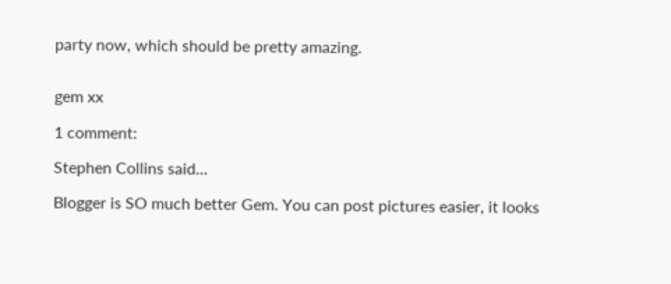party now, which should be pretty amazing.


gem xx

1 comment:

Stephen Collins said...

Blogger is SO much better Gem. You can post pictures easier, it looks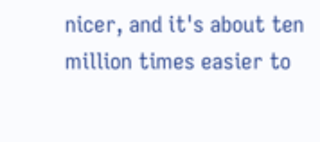nicer, and it's about ten million times easier to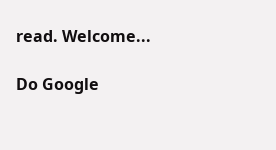read. Welcome...

Do Google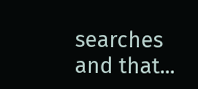searches and that...